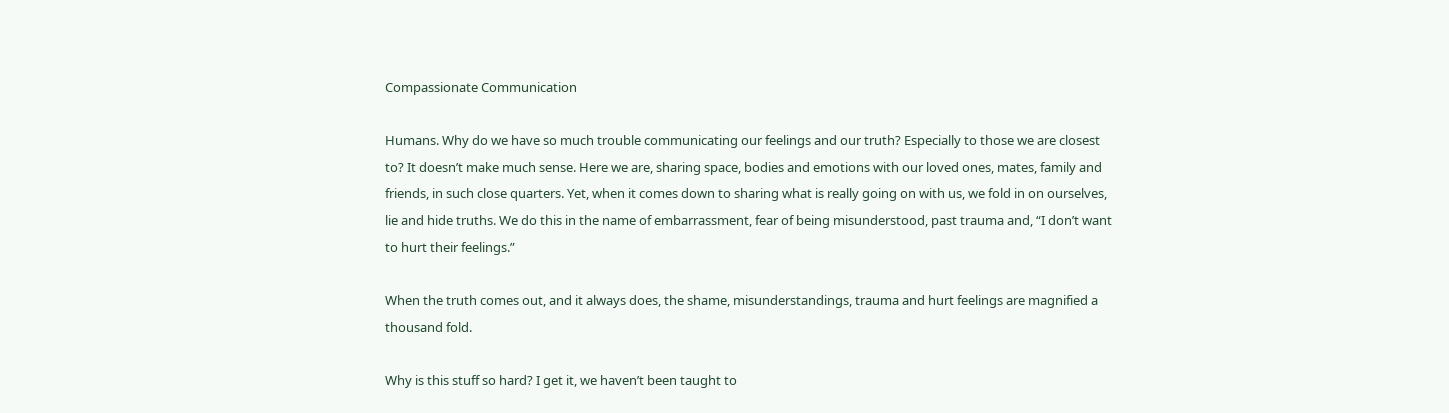Compassionate Communication

Humans. Why do we have so much trouble communicating our feelings and our truth? Especially to those we are closest to? It doesn’t make much sense. Here we are, sharing space, bodies and emotions with our loved ones, mates, family and friends, in such close quarters. Yet, when it comes down to sharing what is really going on with us, we fold in on ourselves, lie and hide truths. We do this in the name of embarrassment, fear of being misunderstood, past trauma and, “I don’t want to hurt their feelings.”

When the truth comes out, and it always does, the shame, misunderstandings, trauma and hurt feelings are magnified a thousand fold.

Why is this stuff so hard? I get it, we haven’t been taught to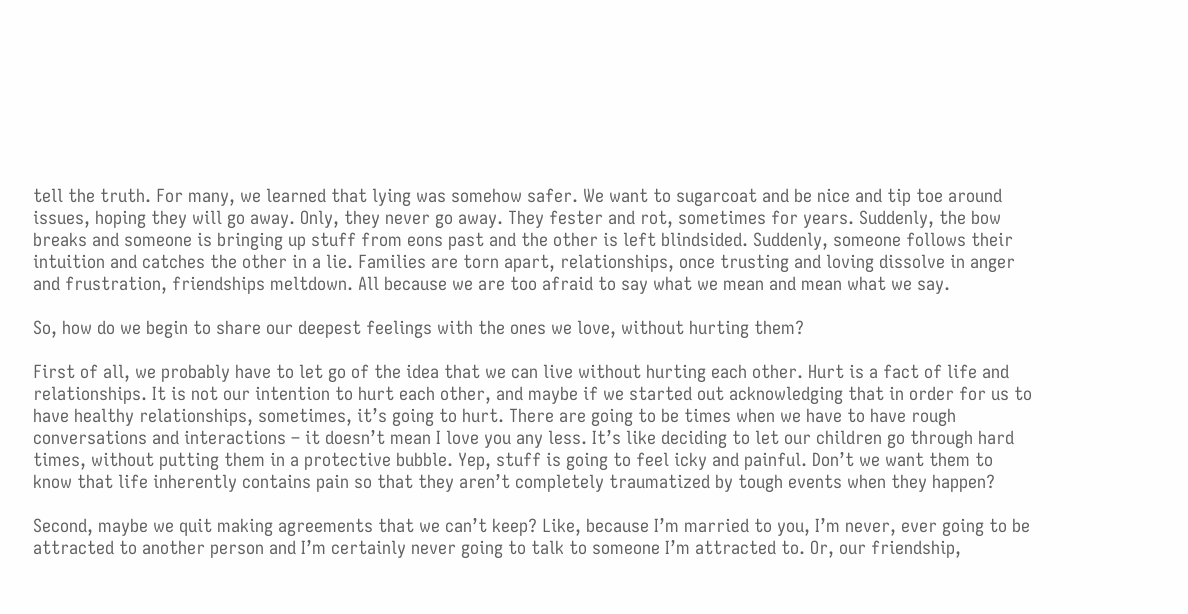tell the truth. For many, we learned that lying was somehow safer. We want to sugarcoat and be nice and tip toe around issues, hoping they will go away. Only, they never go away. They fester and rot, sometimes for years. Suddenly, the bow breaks and someone is bringing up stuff from eons past and the other is left blindsided. Suddenly, someone follows their intuition and catches the other in a lie. Families are torn apart, relationships, once trusting and loving dissolve in anger and frustration, friendships meltdown. All because we are too afraid to say what we mean and mean what we say.

So, how do we begin to share our deepest feelings with the ones we love, without hurting them?

First of all, we probably have to let go of the idea that we can live without hurting each other. Hurt is a fact of life and relationships. It is not our intention to hurt each other, and maybe if we started out acknowledging that in order for us to have healthy relationships, sometimes, it’s going to hurt. There are going to be times when we have to have rough conversations and interactions – it doesn’t mean I love you any less. It’s like deciding to let our children go through hard times, without putting them in a protective bubble. Yep, stuff is going to feel icky and painful. Don’t we want them to know that life inherently contains pain so that they aren’t completely traumatized by tough events when they happen?

Second, maybe we quit making agreements that we can’t keep? Like, because I’m married to you, I’m never, ever going to be attracted to another person and I’m certainly never going to talk to someone I’m attracted to. Or, our friendship,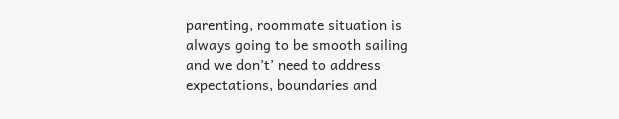parenting, roommate situation is always going to be smooth sailing and we don’t’ need to address expectations, boundaries and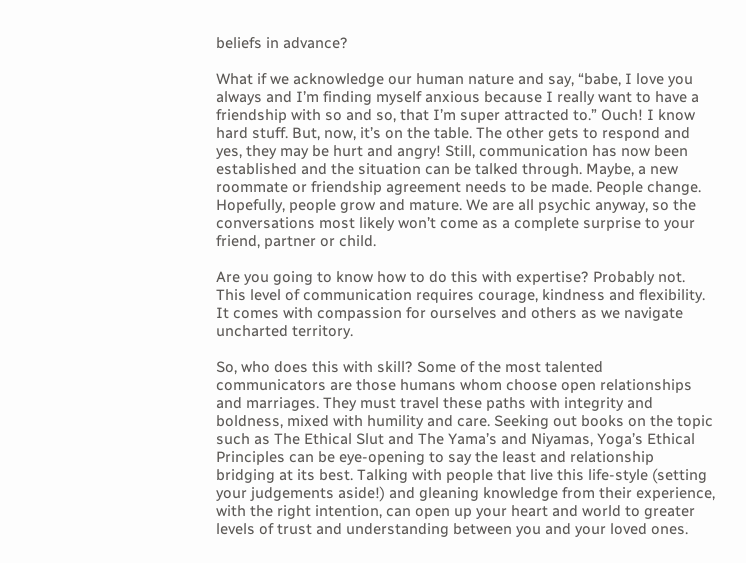beliefs in advance?

What if we acknowledge our human nature and say, “babe, I love you always and I’m finding myself anxious because I really want to have a friendship with so and so, that I’m super attracted to.” Ouch! I know hard stuff. But, now, it’s on the table. The other gets to respond and yes, they may be hurt and angry! Still, communication has now been established and the situation can be talked through. Maybe, a new roommate or friendship agreement needs to be made. People change. Hopefully, people grow and mature. We are all psychic anyway, so the conversations most likely won’t come as a complete surprise to your friend, partner or child.

Are you going to know how to do this with expertise? Probably not. This level of communication requires courage, kindness and flexibility. It comes with compassion for ourselves and others as we navigate uncharted territory.

So, who does this with skill? Some of the most talented communicators are those humans whom choose open relationships and marriages. They must travel these paths with integrity and boldness, mixed with humility and care. Seeking out books on the topic such as The Ethical Slut and The Yama’s and Niyamas, Yoga’s Ethical Principles can be eye-opening to say the least and relationship bridging at its best. Talking with people that live this life-style (setting your judgements aside!) and gleaning knowledge from their experience, with the right intention, can open up your heart and world to greater levels of trust and understanding between you and your loved ones.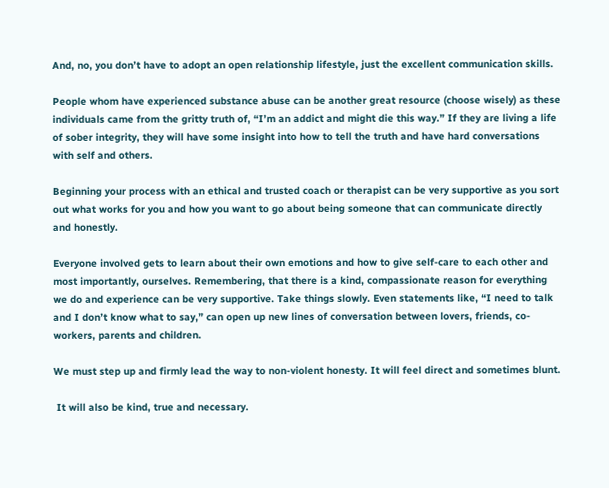And, no, you don’t have to adopt an open relationship lifestyle, just the excellent communication skills.

People whom have experienced substance abuse can be another great resource (choose wisely) as these individuals came from the gritty truth of, “I’m an addict and might die this way.” If they are living a life of sober integrity, they will have some insight into how to tell the truth and have hard conversations with self and others.

Beginning your process with an ethical and trusted coach or therapist can be very supportive as you sort out what works for you and how you want to go about being someone that can communicate directly and honestly.

Everyone involved gets to learn about their own emotions and how to give self-care to each other and most importantly, ourselves. Remembering, that there is a kind, compassionate reason for everything we do and experience can be very supportive. Take things slowly. Even statements like, “I need to talk and I don’t know what to say,” can open up new lines of conversation between lovers, friends, co-workers, parents and children.

We must step up and firmly lead the way to non-violent honesty. It will feel direct and sometimes blunt.

 It will also be kind, true and necessary.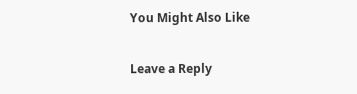You Might Also Like

Leave a Reply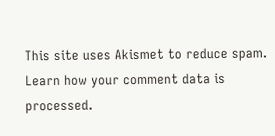This site uses Akismet to reduce spam. Learn how your comment data is processed.